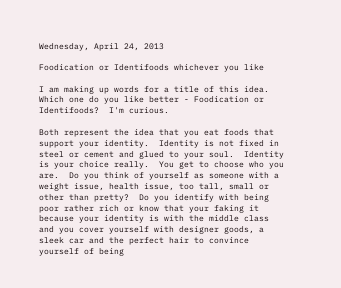Wednesday, April 24, 2013

Foodication or Identifoods whichever you like

I am making up words for a title of this idea.  Which one do you like better - Foodication or Identifoods?  I'm curious.

Both represent the idea that you eat foods that support your identity.  Identity is not fixed in steel or cement and glued to your soul.  Identity is your choice really.  You get to choose who you are.  Do you think of yourself as someone with a weight issue, health issue, too tall, small or other than pretty?  Do you identify with being poor rather rich or know that your faking it because your identity is with the middle class and you cover yourself with designer goods, a sleek car and the perfect hair to convince yourself of being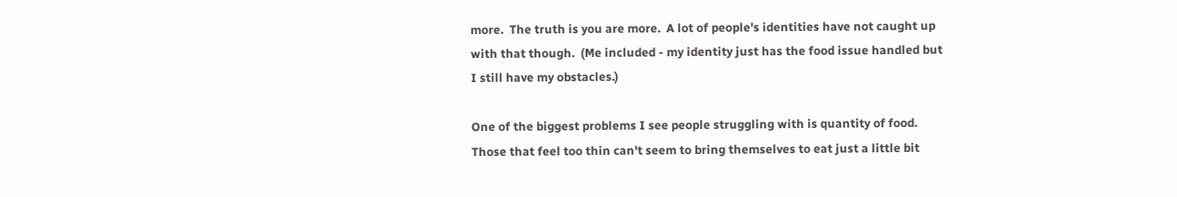more.  The truth is you are more.  A lot of people's identities have not caught up with that though.  (Me included - my identity just has the food issue handled but I still have my obstacles.)

One of the biggest problems I see people struggling with is quantity of food.  Those that feel too thin can't seem to bring themselves to eat just a little bit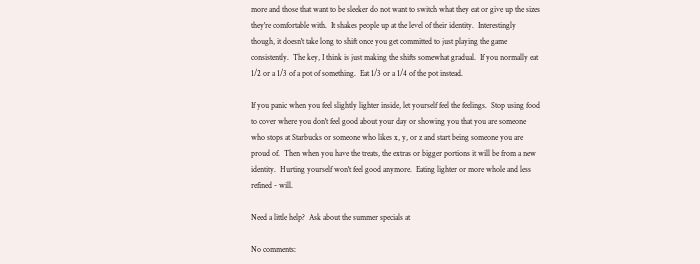more and those that want to be sleeker do not want to switch what they eat or give up the sizes they're comfortable with.  It shakes people up at the level of their identity.  Interestingly though, it doesn't take long to shift once you get committed to just playing the game consistently.  The key, I think is just making the shifts somewhat gradual.  If you normally eat 1/2 or a 1/3 of a pot of something.  Eat 1/3 or a 1/4 of the pot instead.

If you panic when you feel slightly lighter inside, let yourself feel the feelings.  Stop using food to cover where you don't feel good about your day or showing you that you are someone who stops at Starbucks or someone who likes x, y, or z and start being someone you are proud of.  Then when you have the treats, the extras or bigger portions it will be from a new identity.  Hurting yourself won't feel good anymore.  Eating lighter or more whole and less refined - will.

Need a little help?  Ask about the summer specials at

No comments: